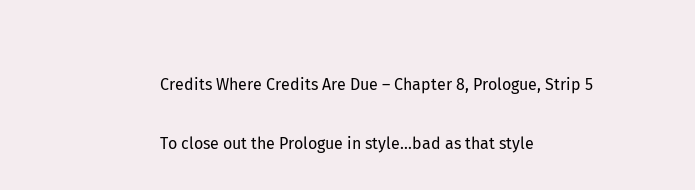Credits Where Credits Are Due – Chapter 8, Prologue, Strip 5

To close out the Prologue in style…bad as that style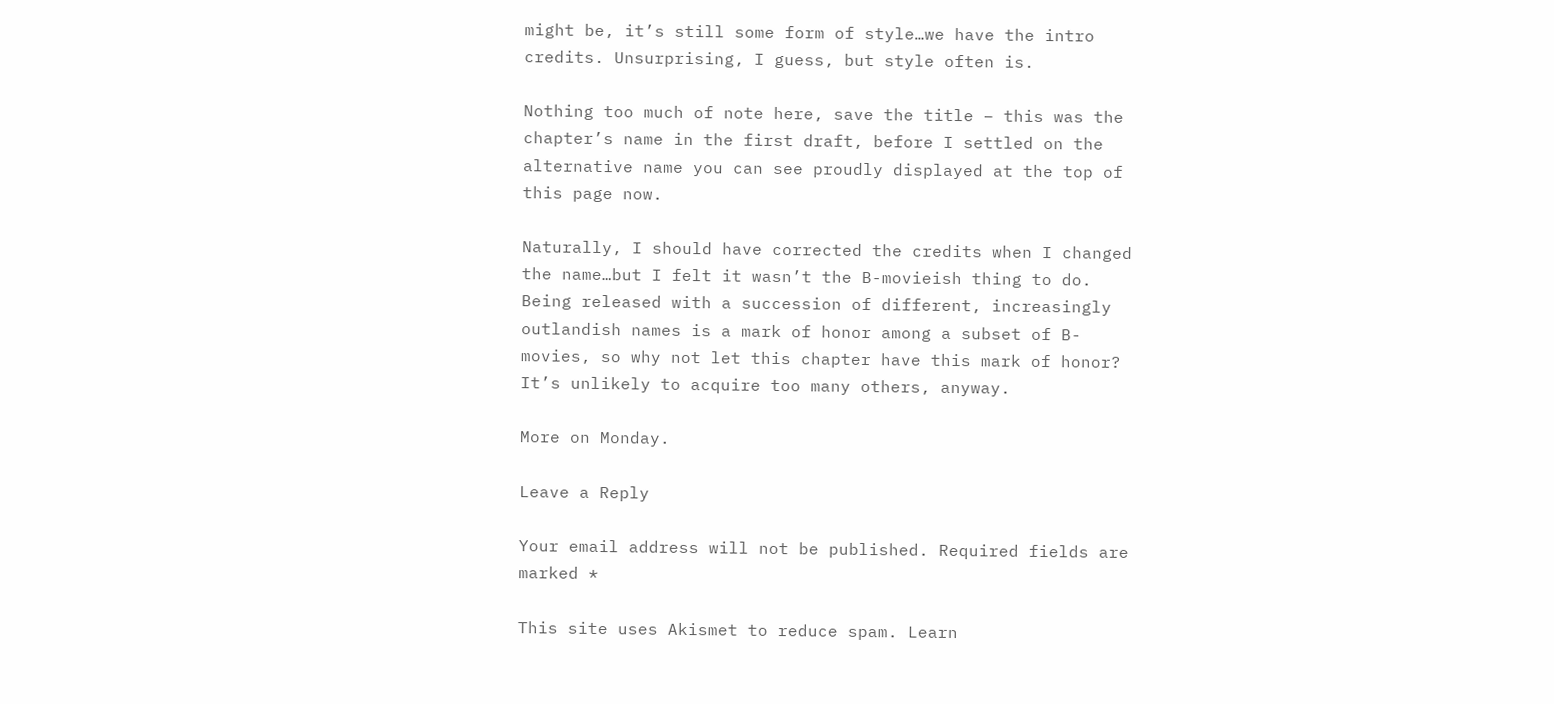might be, it’s still some form of style…we have the intro credits. Unsurprising, I guess, but style often is.

Nothing too much of note here, save the title – this was the chapter’s name in the first draft, before I settled on the alternative name you can see proudly displayed at the top of this page now.

Naturally, I should have corrected the credits when I changed the name…but I felt it wasn’t the B-movieish thing to do. Being released with a succession of different, increasingly outlandish names is a mark of honor among a subset of B-movies, so why not let this chapter have this mark of honor? It’s unlikely to acquire too many others, anyway.

More on Monday.

Leave a Reply

Your email address will not be published. Required fields are marked *

This site uses Akismet to reduce spam. Learn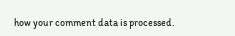how your comment data is processed.